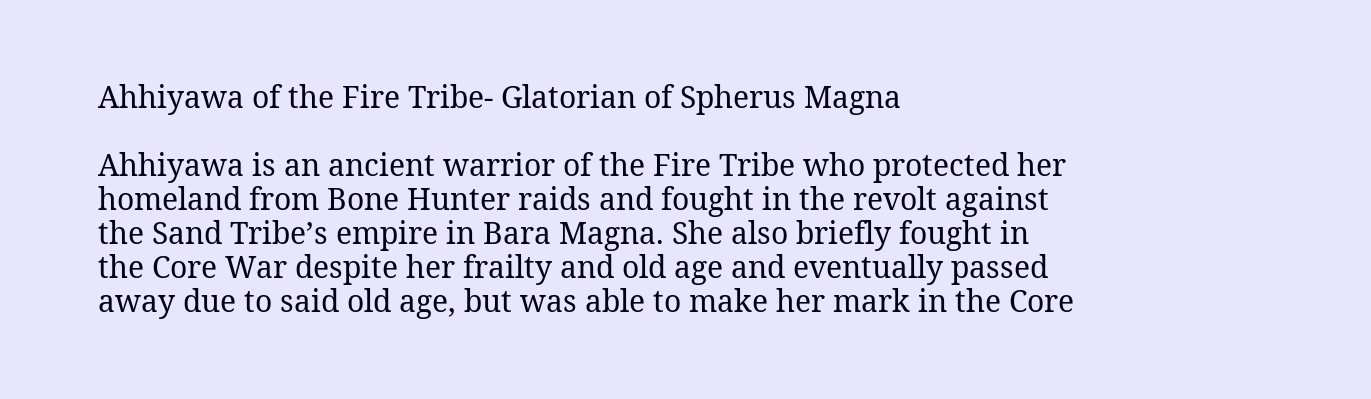Ahhiyawa of the Fire Tribe- Glatorian of Spherus Magna

Ahhiyawa is an ancient warrior of the Fire Tribe who protected her homeland from Bone Hunter raids and fought in the revolt against the Sand Tribe’s empire in Bara Magna. She also briefly fought in the Core War despite her frailty and old age and eventually passed away due to said old age, but was able to make her mark in the Core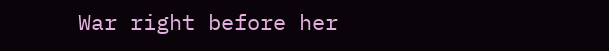War right before her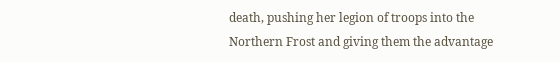death, pushing her legion of troops into the Northern Frost and giving them the advantage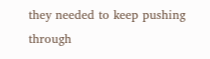they needed to keep pushing through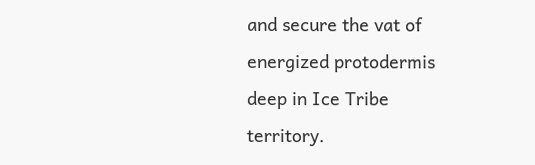and secure the vat of energized protodermis deep in Ice Tribe territory.